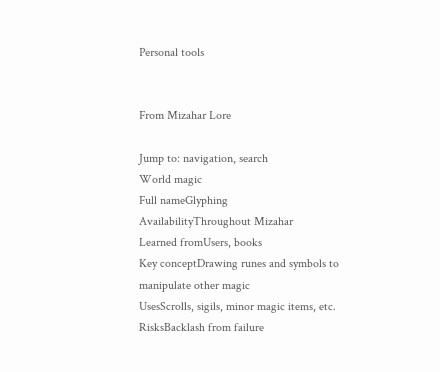Personal tools


From Mizahar Lore

Jump to: navigation, search
World magic
Full nameGlyphing
AvailabilityThroughout Mizahar
Learned fromUsers, books
Key conceptDrawing runes and symbols to manipulate other magic
UsesScrolls, sigils, minor magic items, etc.
RisksBacklash from failure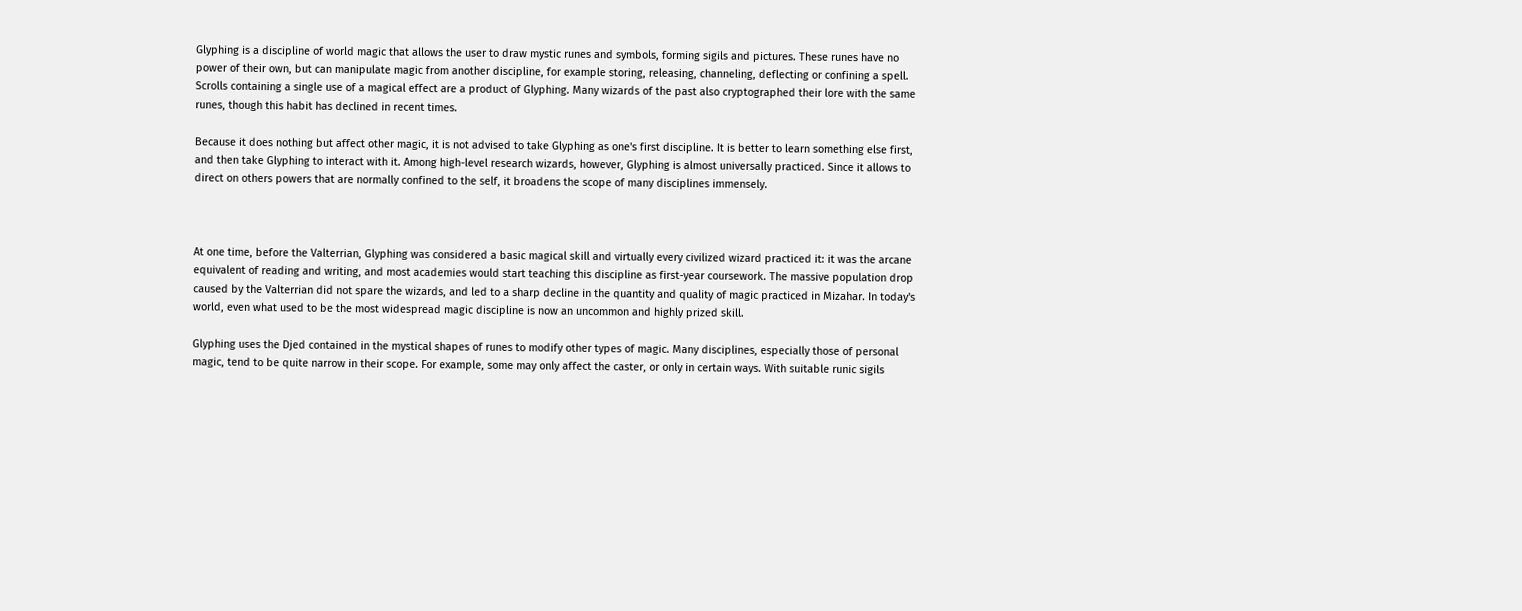Glyphing is a discipline of world magic that allows the user to draw mystic runes and symbols, forming sigils and pictures. These runes have no power of their own, but can manipulate magic from another discipline, for example storing, releasing, channeling, deflecting or confining a spell. Scrolls containing a single use of a magical effect are a product of Glyphing. Many wizards of the past also cryptographed their lore with the same runes, though this habit has declined in recent times.

Because it does nothing but affect other magic, it is not advised to take Glyphing as one's first discipline. It is better to learn something else first, and then take Glyphing to interact with it. Among high-level research wizards, however, Glyphing is almost universally practiced. Since it allows to direct on others powers that are normally confined to the self, it broadens the scope of many disciplines immensely.



At one time, before the Valterrian, Glyphing was considered a basic magical skill and virtually every civilized wizard practiced it: it was the arcane equivalent of reading and writing, and most academies would start teaching this discipline as first-year coursework. The massive population drop caused by the Valterrian did not spare the wizards, and led to a sharp decline in the quantity and quality of magic practiced in Mizahar. In today's world, even what used to be the most widespread magic discipline is now an uncommon and highly prized skill.

Glyphing uses the Djed contained in the mystical shapes of runes to modify other types of magic. Many disciplines, especially those of personal magic, tend to be quite narrow in their scope. For example, some may only affect the caster, or only in certain ways. With suitable runic sigils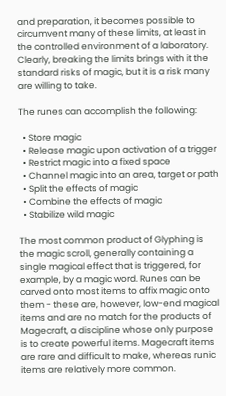and preparation, it becomes possible to circumvent many of these limits, at least in the controlled environment of a laboratory. Clearly, breaking the limits brings with it the standard risks of magic, but it is a risk many are willing to take.

The runes can accomplish the following:

  • Store magic
  • Release magic upon activation of a trigger
  • Restrict magic into a fixed space
  • Channel magic into an area, target or path
  • Split the effects of magic
  • Combine the effects of magic
  • Stabilize wild magic

The most common product of Glyphing is the magic scroll, generally containing a single magical effect that is triggered, for example, by a magic word. Runes can be carved onto most items to affix magic onto them - these are, however, low-end magical items and are no match for the products of Magecraft, a discipline whose only purpose is to create powerful items. Magecraft items are rare and difficult to make, whereas runic items are relatively more common.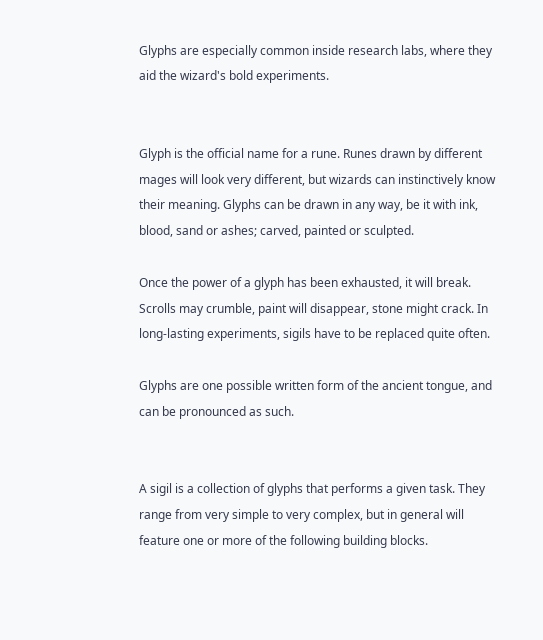Glyphs are especially common inside research labs, where they aid the wizard's bold experiments.


Glyph is the official name for a rune. Runes drawn by different mages will look very different, but wizards can instinctively know their meaning. Glyphs can be drawn in any way, be it with ink, blood, sand or ashes; carved, painted or sculpted.

Once the power of a glyph has been exhausted, it will break. Scrolls may crumble, paint will disappear, stone might crack. In long-lasting experiments, sigils have to be replaced quite often.

Glyphs are one possible written form of the ancient tongue, and can be pronounced as such.


A sigil is a collection of glyphs that performs a given task. They range from very simple to very complex, but in general will feature one or more of the following building blocks.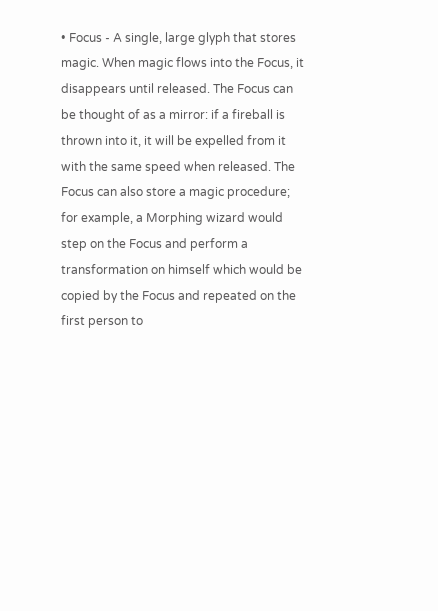• Focus - A single, large glyph that stores magic. When magic flows into the Focus, it disappears until released. The Focus can be thought of as a mirror: if a fireball is thrown into it, it will be expelled from it with the same speed when released. The Focus can also store a magic procedure; for example, a Morphing wizard would step on the Focus and perform a transformation on himself which would be copied by the Focus and repeated on the first person to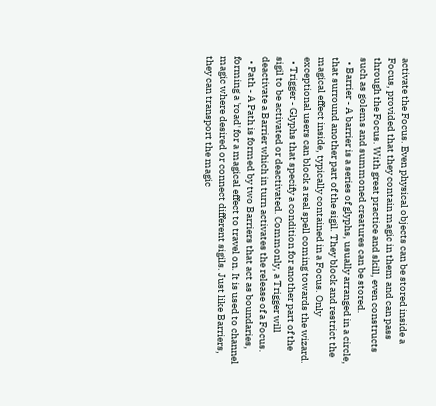activate the Focus. Even physical objects can be stored inside a Focus, provided that they contain magic in them and can pass through the Focus. With great practice and skill, even constructs such as golems and summoned creatures can be stored.
  • Barrier - A barrier is a series of glyphs, usually arranged in a circle, that surround another part of the sigil. They block and restrict the magical effect inside, typically contained in a Focus. Only exceptional users can block a real spell coming towards the wizard.
  • Trigger - Glyphs that specify a condition for another part of the sigil to be activated or deactivated. Commonly, a Trigger will deactivate a Barrier which in turn activates the release of a Focus.
  • Path - A Path is formed by two Barriers that act as boundaries, forming a 'road' for a magical effect to travel on. It is used to channel magic where desired or connect different sigils. Just like Barriers, they can transport the magic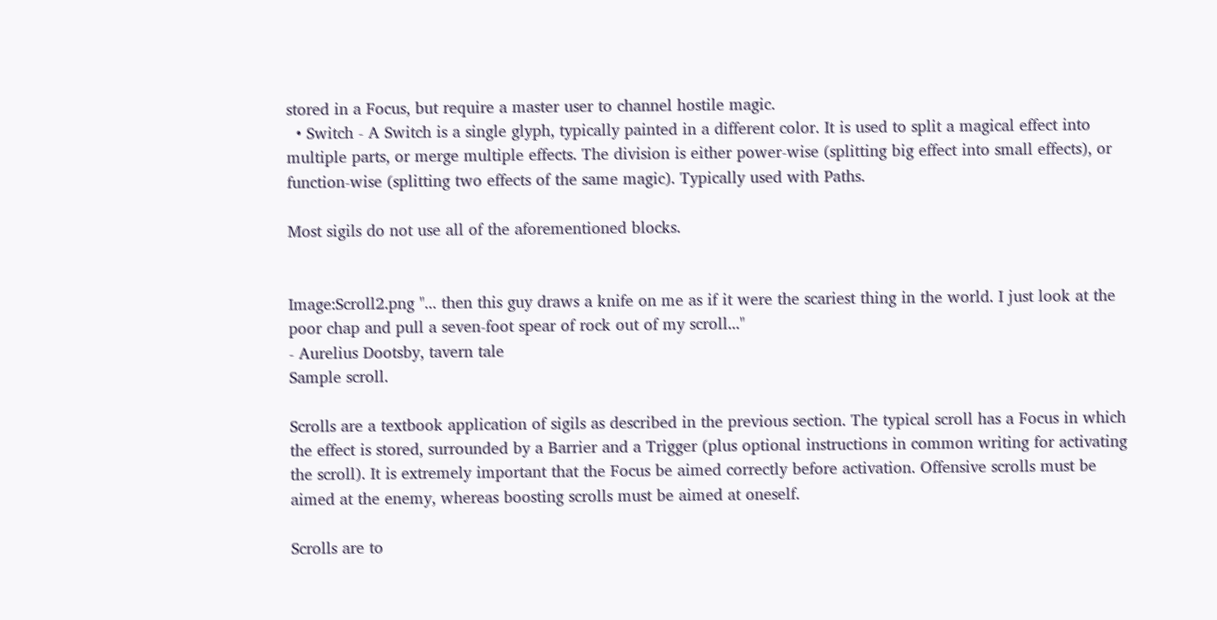stored in a Focus, but require a master user to channel hostile magic.
  • Switch - A Switch is a single glyph, typically painted in a different color. It is used to split a magical effect into multiple parts, or merge multiple effects. The division is either power-wise (splitting big effect into small effects), or function-wise (splitting two effects of the same magic). Typically used with Paths.

Most sigils do not use all of the aforementioned blocks.


Image:Scroll2.png "... then this guy draws a knife on me as if it were the scariest thing in the world. I just look at the poor chap and pull a seven-foot spear of rock out of my scroll..."
- Aurelius Dootsby, tavern tale
Sample scroll.

Scrolls are a textbook application of sigils as described in the previous section. The typical scroll has a Focus in which the effect is stored, surrounded by a Barrier and a Trigger (plus optional instructions in common writing for activating the scroll). It is extremely important that the Focus be aimed correctly before activation. Offensive scrolls must be aimed at the enemy, whereas boosting scrolls must be aimed at oneself.

Scrolls are to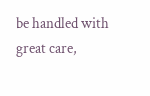be handled with great care,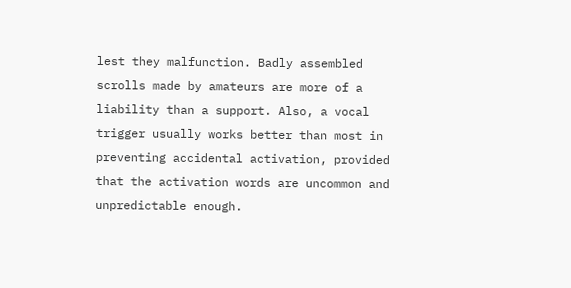lest they malfunction. Badly assembled scrolls made by amateurs are more of a liability than a support. Also, a vocal trigger usually works better than most in preventing accidental activation, provided that the activation words are uncommon and unpredictable enough.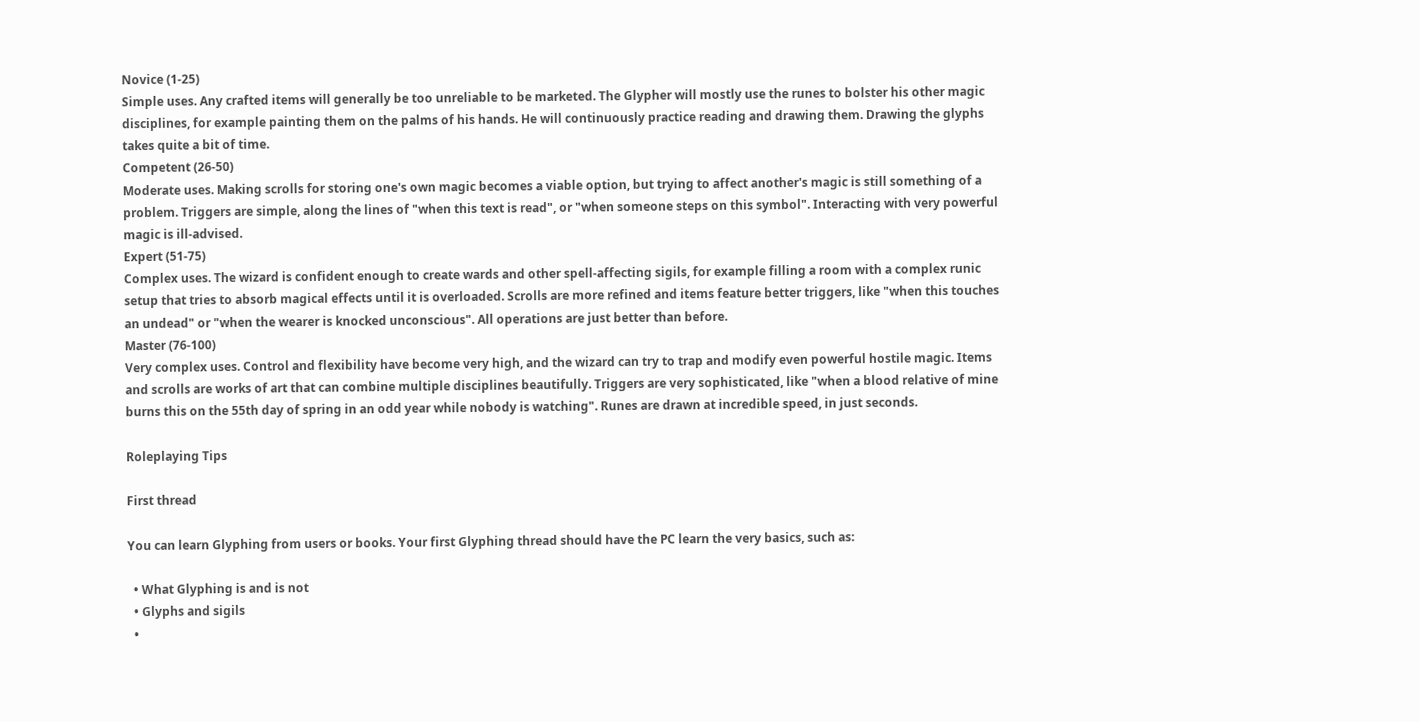Novice (1-25)
Simple uses. Any crafted items will generally be too unreliable to be marketed. The Glypher will mostly use the runes to bolster his other magic disciplines, for example painting them on the palms of his hands. He will continuously practice reading and drawing them. Drawing the glyphs takes quite a bit of time.
Competent (26-50)
Moderate uses. Making scrolls for storing one's own magic becomes a viable option, but trying to affect another's magic is still something of a problem. Triggers are simple, along the lines of "when this text is read", or "when someone steps on this symbol". Interacting with very powerful magic is ill-advised.
Expert (51-75)
Complex uses. The wizard is confident enough to create wards and other spell-affecting sigils, for example filling a room with a complex runic setup that tries to absorb magical effects until it is overloaded. Scrolls are more refined and items feature better triggers, like "when this touches an undead" or "when the wearer is knocked unconscious". All operations are just better than before.
Master (76-100)
Very complex uses. Control and flexibility have become very high, and the wizard can try to trap and modify even powerful hostile magic. Items and scrolls are works of art that can combine multiple disciplines beautifully. Triggers are very sophisticated, like "when a blood relative of mine burns this on the 55th day of spring in an odd year while nobody is watching". Runes are drawn at incredible speed, in just seconds.

Roleplaying Tips

First thread

You can learn Glyphing from users or books. Your first Glyphing thread should have the PC learn the very basics, such as:

  • What Glyphing is and is not
  • Glyphs and sigils
  •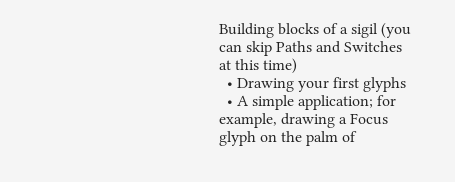Building blocks of a sigil (you can skip Paths and Switches at this time)
  • Drawing your first glyphs
  • A simple application; for example, drawing a Focus glyph on the palm of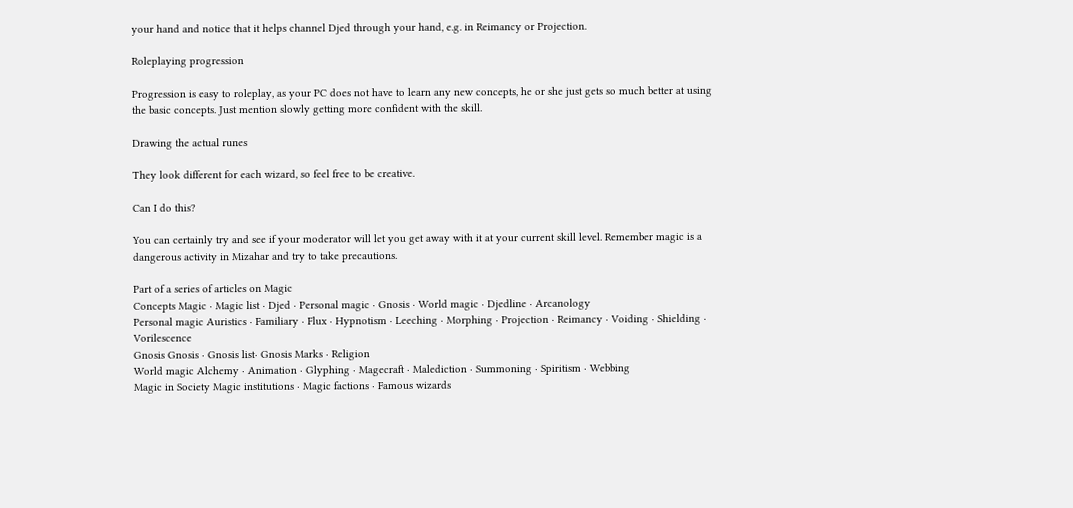your hand and notice that it helps channel Djed through your hand, e.g. in Reimancy or Projection.

Roleplaying progression

Progression is easy to roleplay, as your PC does not have to learn any new concepts, he or she just gets so much better at using the basic concepts. Just mention slowly getting more confident with the skill.

Drawing the actual runes

They look different for each wizard, so feel free to be creative.

Can I do this?

You can certainly try and see if your moderator will let you get away with it at your current skill level. Remember magic is a dangerous activity in Mizahar and try to take precautions.

Part of a series of articles on Magic
Concepts Magic · Magic list · Djed · Personal magic · Gnosis · World magic · Djedline · Arcanology
Personal magic Auristics · Familiary · Flux · Hypnotism · Leeching · Morphing · Projection · Reimancy · Voiding · Shielding · Vorilescence
Gnosis Gnosis · Gnosis list· Gnosis Marks · Religion
World magic Alchemy · Animation · Glyphing · Magecraft · Malediction · Summoning · Spiritism · Webbing
Magic in Society Magic institutions · Magic factions · Famous wizards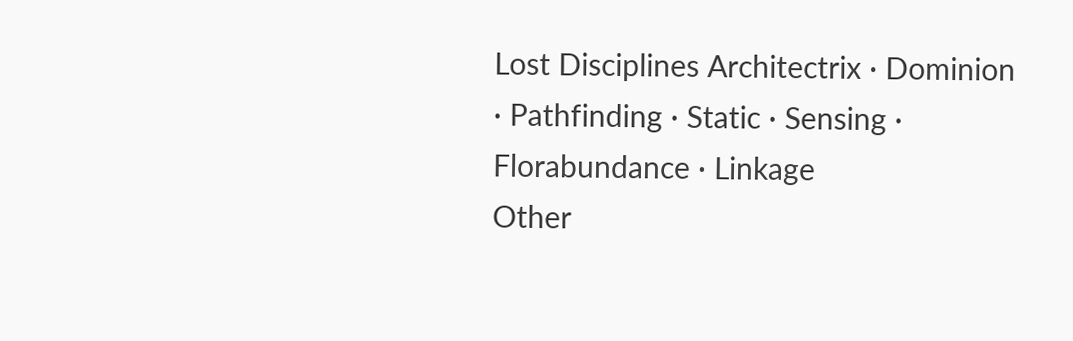Lost Disciplines Architectrix · Dominion · Pathfinding · Static · Sensing · Florabundance · Linkage
Other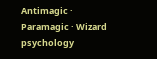Antimagic · Paramagic · Wizard psychology